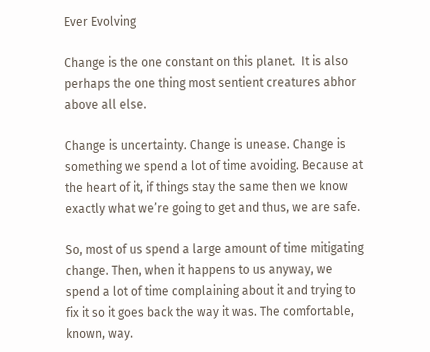Ever Evolving

Change is the one constant on this planet.  It is also perhaps the one thing most sentient creatures abhor above all else.

Change is uncertainty. Change is unease. Change is something we spend a lot of time avoiding. Because at the heart of it, if things stay the same then we know exactly what we’re going to get and thus, we are safe.

So, most of us spend a large amount of time mitigating change. Then, when it happens to us anyway, we spend a lot of time complaining about it and trying to fix it so it goes back the way it was. The comfortable, known, way.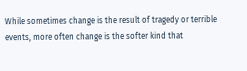While sometimes change is the result of tragedy or terrible events, more often change is the softer kind that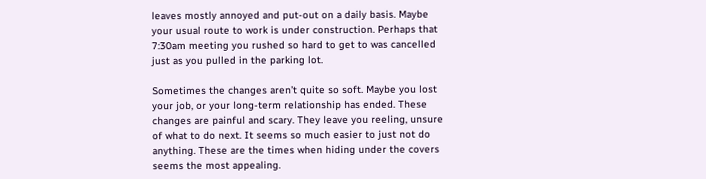leaves mostly annoyed and put-out on a daily basis. Maybe your usual route to work is under construction. Perhaps that 7:30am meeting you rushed so hard to get to was cancelled just as you pulled in the parking lot.

Sometimes the changes aren’t quite so soft. Maybe you lost your job, or your long-term relationship has ended. These changes are painful and scary. They leave you reeling, unsure of what to do next. It seems so much easier to just not do anything. These are the times when hiding under the covers seems the most appealing.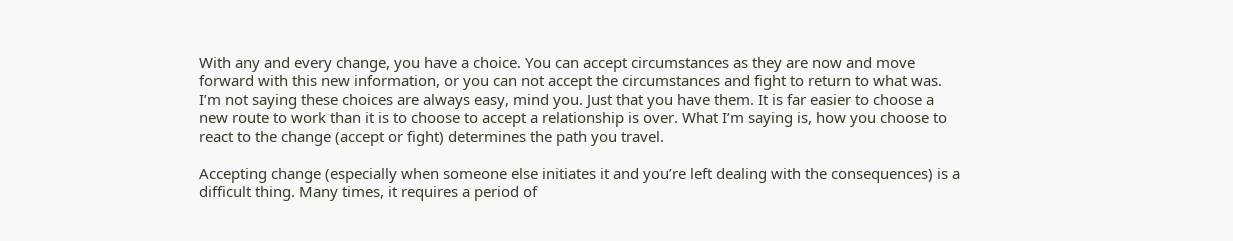With any and every change, you have a choice. You can accept circumstances as they are now and move forward with this new information, or you can not accept the circumstances and fight to return to what was. I’m not saying these choices are always easy, mind you. Just that you have them. It is far easier to choose a new route to work than it is to choose to accept a relationship is over. What I’m saying is, how you choose to react to the change (accept or fight) determines the path you travel.

Accepting change (especially when someone else initiates it and you’re left dealing with the consequences) is a difficult thing. Many times, it requires a period of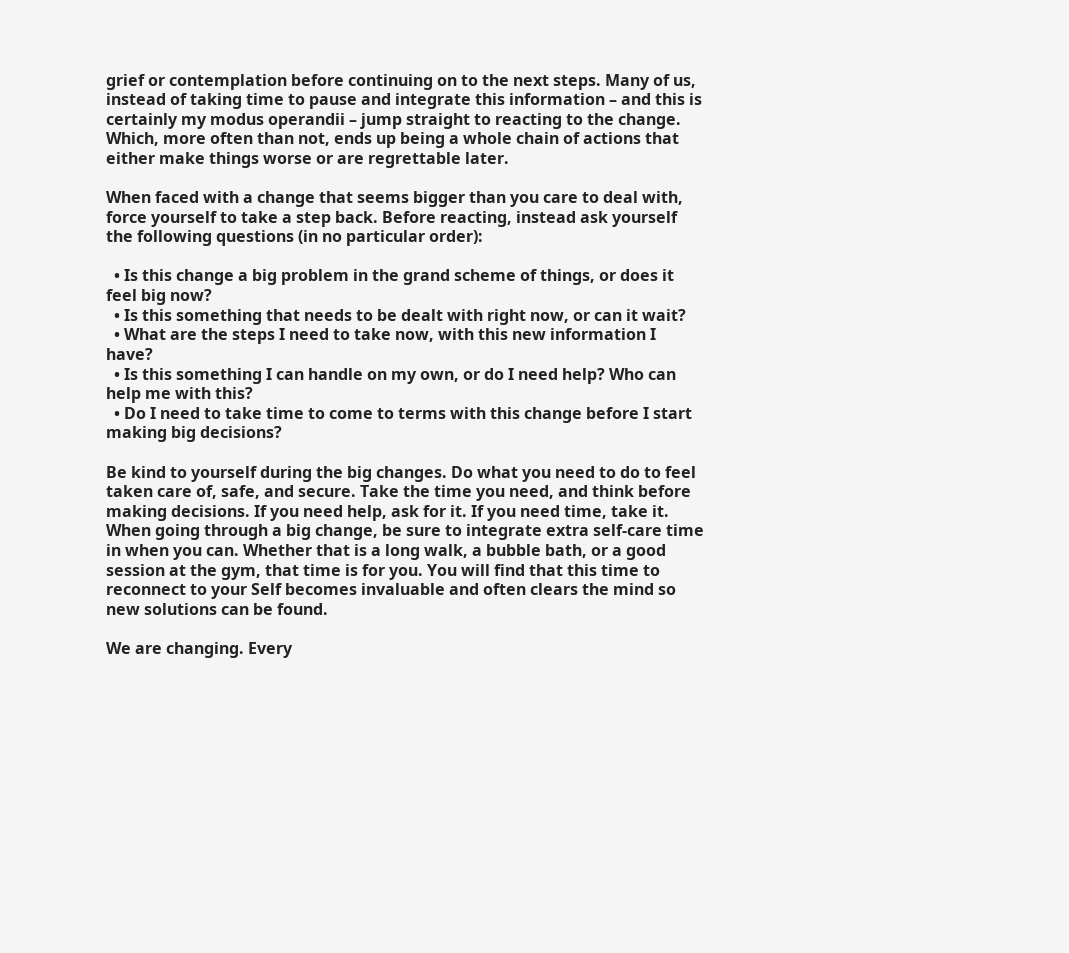grief or contemplation before continuing on to the next steps. Many of us, instead of taking time to pause and integrate this information – and this is certainly my modus operandii – jump straight to reacting to the change. Which, more often than not, ends up being a whole chain of actions that either make things worse or are regrettable later.

When faced with a change that seems bigger than you care to deal with, force yourself to take a step back. Before reacting, instead ask yourself the following questions (in no particular order):

  • Is this change a big problem in the grand scheme of things, or does it feel big now?
  • Is this something that needs to be dealt with right now, or can it wait?
  • What are the steps I need to take now, with this new information I have?
  • Is this something I can handle on my own, or do I need help? Who can help me with this?
  • Do I need to take time to come to terms with this change before I start making big decisions?

Be kind to yourself during the big changes. Do what you need to do to feel taken care of, safe, and secure. Take the time you need, and think before making decisions. If you need help, ask for it. If you need time, take it. When going through a big change, be sure to integrate extra self-care time in when you can. Whether that is a long walk, a bubble bath, or a good session at the gym, that time is for you. You will find that this time to reconnect to your Self becomes invaluable and often clears the mind so new solutions can be found.

We are changing. Every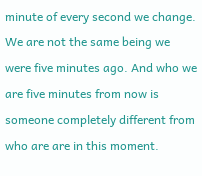minute of every second we change. We are not the same being we were five minutes ago. And who we are five minutes from now is someone completely different from who are are in this moment.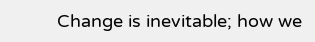Change is inevitable; how we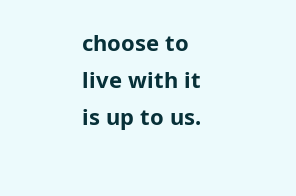choose to live with it is up to us.